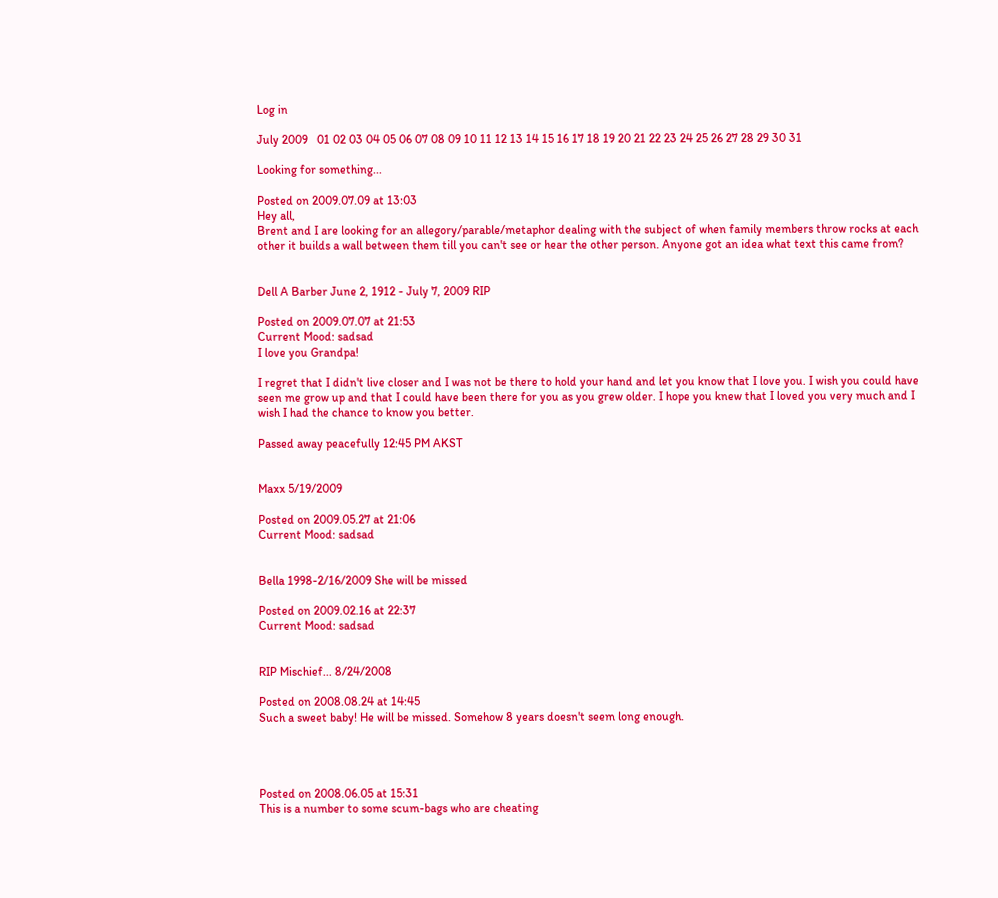Log in

July 2009   01 02 03 04 05 06 07 08 09 10 11 12 13 14 15 16 17 18 19 20 21 22 23 24 25 26 27 28 29 30 31

Looking for something...

Posted on 2009.07.09 at 13:03
Hey all,
Brent and I are looking for an allegory/parable/metaphor dealing with the subject of when family members throw rocks at each other it builds a wall between them till you can't see or hear the other person. Anyone got an idea what text this came from?


Dell A Barber June 2, 1912 - July 7, 2009 RIP

Posted on 2009.07.07 at 21:53
Current Mood: sadsad
I love you Grandpa!

I regret that I didn't live closer and I was not be there to hold your hand and let you know that I love you. I wish you could have seen me grow up and that I could have been there for you as you grew older. I hope you knew that I loved you very much and I wish I had the chance to know you better.

Passed away peacefully 12:45 PM AKST


Maxx 5/19/2009

Posted on 2009.05.27 at 21:06
Current Mood: sadsad


Bella 1998-2/16/2009 She will be missed

Posted on 2009.02.16 at 22:37
Current Mood: sadsad


RIP Mischief... 8/24/2008

Posted on 2008.08.24 at 14:45
Such a sweet baby! He will be missed. Somehow 8 years doesn't seem long enough.




Posted on 2008.06.05 at 15:31
This is a number to some scum-bags who are cheating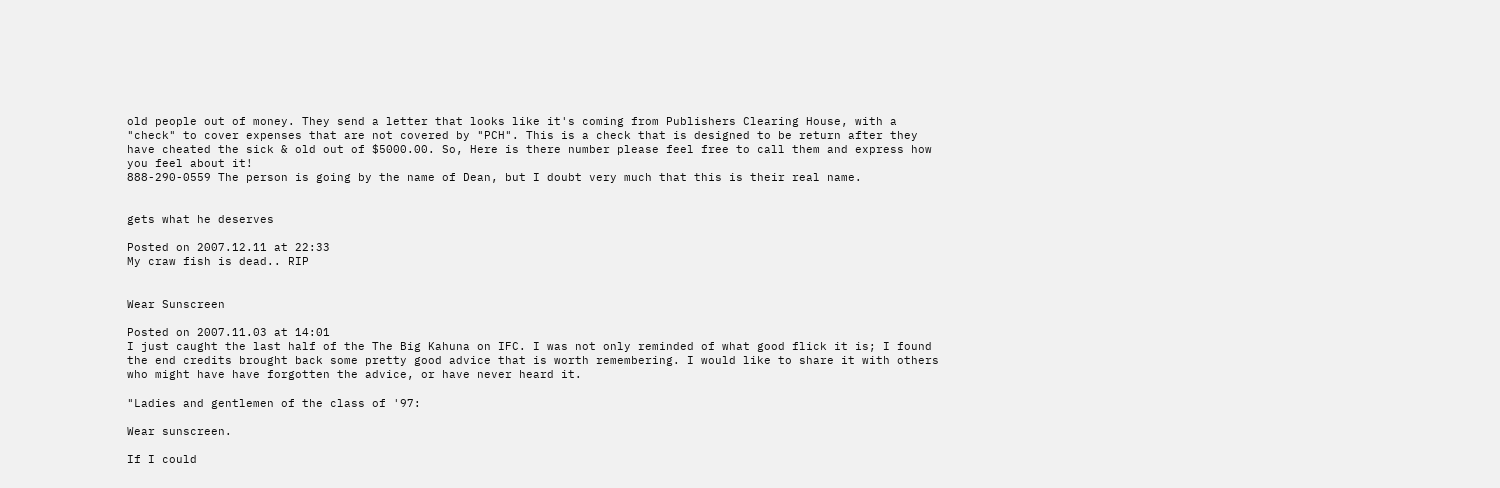old people out of money. They send a letter that looks like it's coming from Publishers Clearing House, with a "check" to cover expenses that are not covered by "PCH". This is a check that is designed to be return after they have cheated the sick & old out of $5000.00. So, Here is there number please feel free to call them and express how you feel about it!
888-290-0559 The person is going by the name of Dean, but I doubt very much that this is their real name.


gets what he deserves

Posted on 2007.12.11 at 22:33
My craw fish is dead.. RIP


Wear Sunscreen

Posted on 2007.11.03 at 14:01
I just caught the last half of the The Big Kahuna on IFC. I was not only reminded of what good flick it is; I found the end credits brought back some pretty good advice that is worth remembering. I would like to share it with others who might have have forgotten the advice, or have never heard it.

"Ladies and gentlemen of the class of '97:

Wear sunscreen.

If I could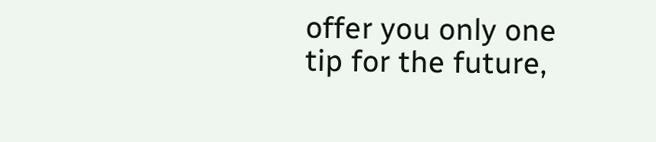offer you only one tip for the future,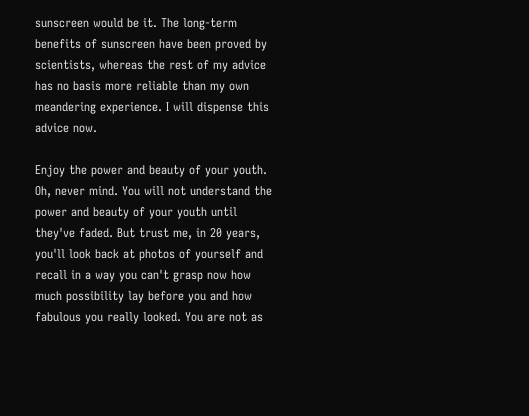sunscreen would be it. The long-term benefits of sunscreen have been proved by scientists, whereas the rest of my advice has no basis more reliable than my own meandering experience. I will dispense this advice now.

Enjoy the power and beauty of your youth. Oh, never mind. You will not understand the power and beauty of your youth until they've faded. But trust me, in 20 years, you'll look back at photos of yourself and recall in a way you can't grasp now how much possibility lay before you and how fabulous you really looked. You are not as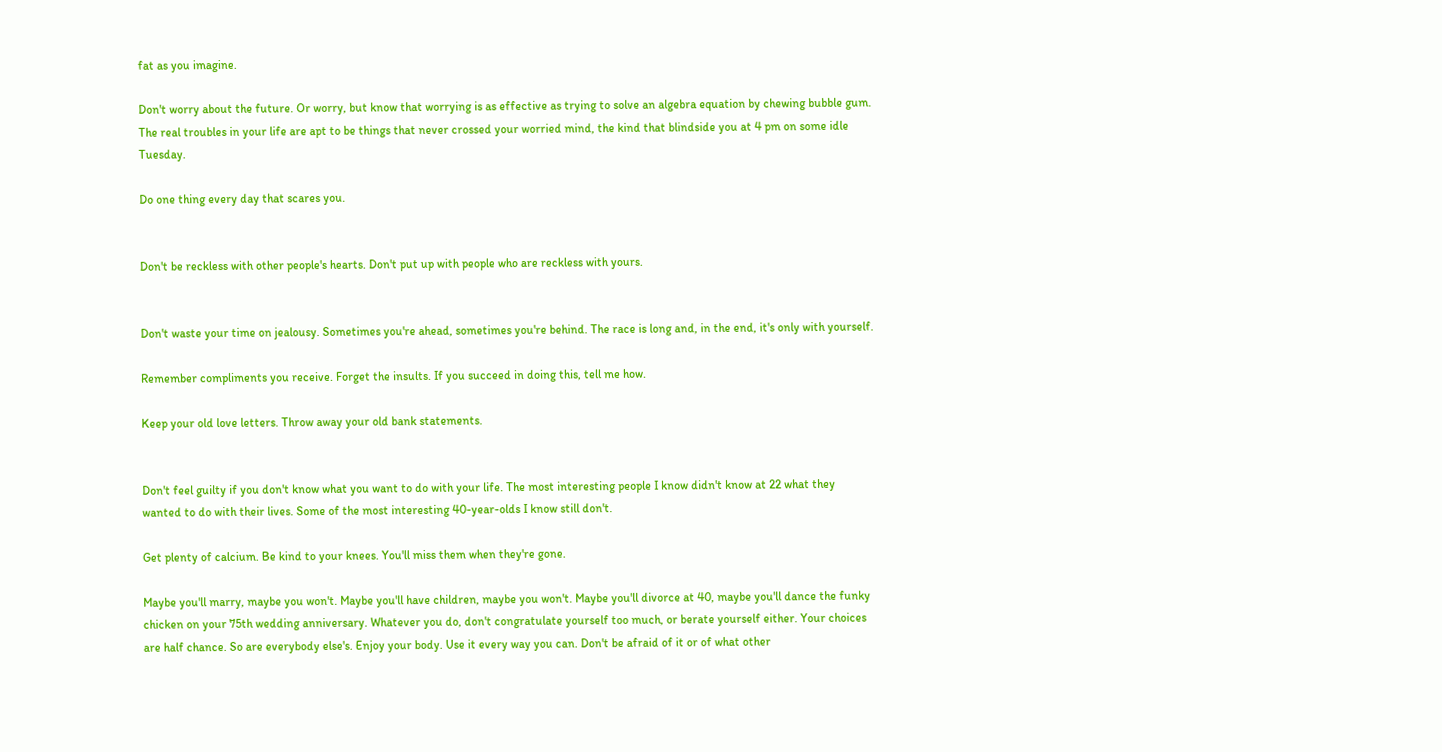fat as you imagine.

Don't worry about the future. Or worry, but know that worrying is as effective as trying to solve an algebra equation by chewing bubble gum. The real troubles in your life are apt to be things that never crossed your worried mind, the kind that blindside you at 4 pm on some idle Tuesday.

Do one thing every day that scares you.


Don't be reckless with other people's hearts. Don't put up with people who are reckless with yours.


Don't waste your time on jealousy. Sometimes you're ahead, sometimes you're behind. The race is long and, in the end, it's only with yourself.

Remember compliments you receive. Forget the insults. If you succeed in doing this, tell me how.

Keep your old love letters. Throw away your old bank statements.


Don't feel guilty if you don't know what you want to do with your life. The most interesting people I know didn't know at 22 what they wanted to do with their lives. Some of the most interesting 40-year-olds I know still don't.

Get plenty of calcium. Be kind to your knees. You'll miss them when they're gone.

Maybe you'll marry, maybe you won't. Maybe you'll have children, maybe you won't. Maybe you'll divorce at 40, maybe you'll dance the funky chicken on your 75th wedding anniversary. Whatever you do, don't congratulate yourself too much, or berate yourself either. Your choices are half chance. So are everybody else's. Enjoy your body. Use it every way you can. Don't be afraid of it or of what other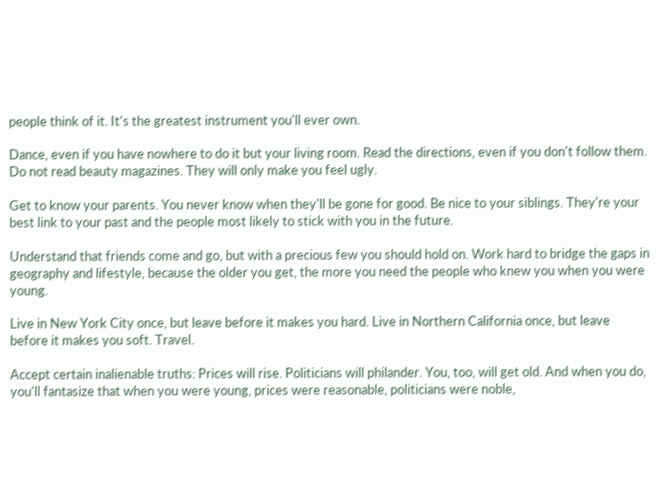people think of it. It's the greatest instrument you'll ever own.

Dance, even if you have nowhere to do it but your living room. Read the directions, even if you don't follow them. Do not read beauty magazines. They will only make you feel ugly.

Get to know your parents. You never know when they'll be gone for good. Be nice to your siblings. They're your best link to your past and the people most likely to stick with you in the future.

Understand that friends come and go, but with a precious few you should hold on. Work hard to bridge the gaps in geography and lifestyle, because the older you get, the more you need the people who knew you when you were young.

Live in New York City once, but leave before it makes you hard. Live in Northern California once, but leave before it makes you soft. Travel.

Accept certain inalienable truths: Prices will rise. Politicians will philander. You, too, will get old. And when you do, you'll fantasize that when you were young, prices were reasonable, politicians were noble,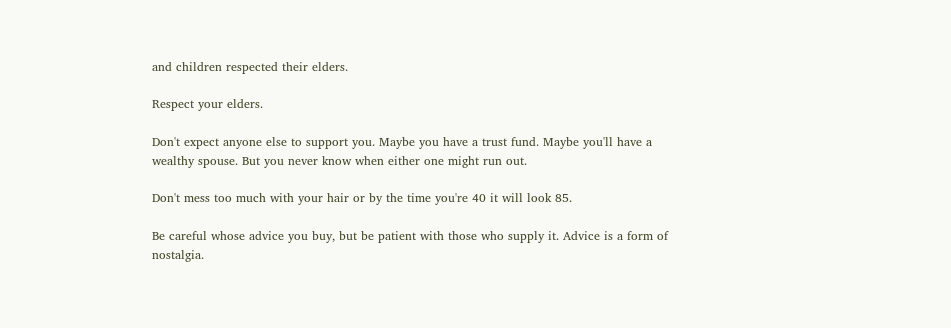and children respected their elders.

Respect your elders.

Don't expect anyone else to support you. Maybe you have a trust fund. Maybe you'll have a wealthy spouse. But you never know when either one might run out.

Don't mess too much with your hair or by the time you're 40 it will look 85.

Be careful whose advice you buy, but be patient with those who supply it. Advice is a form of nostalgia.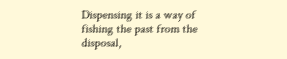Dispensing it is a way of fishing the past from the disposal,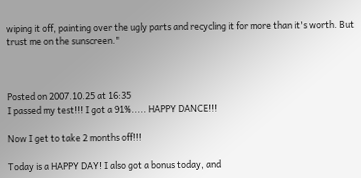wiping it off, painting over the ugly parts and recycling it for more than it's worth. But trust me on the sunscreen."



Posted on 2007.10.25 at 16:35
I passed my test!!! I got a 91%..... HAPPY DANCE!!!

Now I get to take 2 months off!!!

Today is a HAPPY DAY! I also got a bonus today, and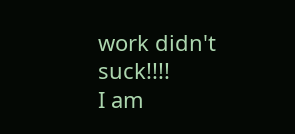work didn't suck!!!!
I am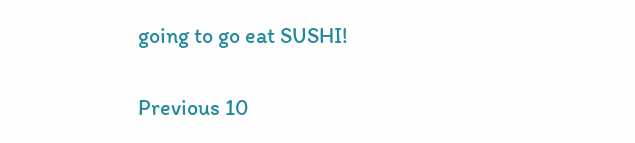going to go eat SUSHI!


Previous 10